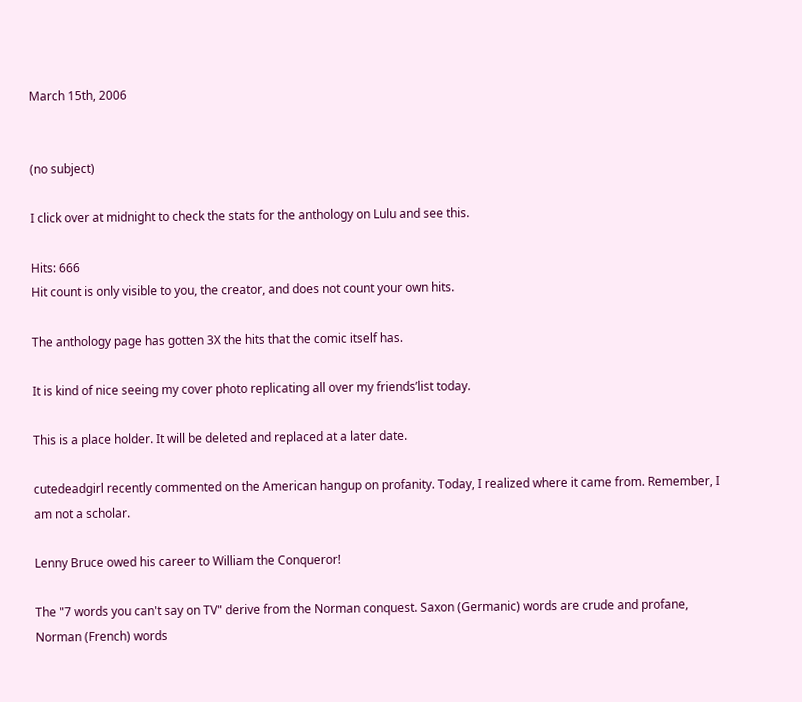March 15th, 2006


(no subject)

I click over at midnight to check the stats for the anthology on Lulu and see this.

Hits: 666
Hit count is only visible to you, the creator, and does not count your own hits.

The anthology page has gotten 3X the hits that the comic itself has.

It is kind of nice seeing my cover photo replicating all over my friends’list today.

This is a place holder. It will be deleted and replaced at a later date.

cutedeadgirl recently commented on the American hangup on profanity. Today, I realized where it came from. Remember, I am not a scholar.

Lenny Bruce owed his career to William the Conqueror!

The "7 words you can't say on TV" derive from the Norman conquest. Saxon (Germanic) words are crude and profane, Norman (French) words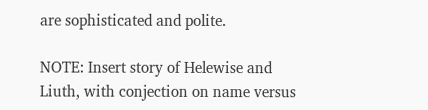are sophisticated and polite.

NOTE: Insert story of Helewise and Liuth, with conjection on name versus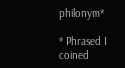philonym*

* Phrased I coined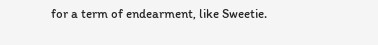for a term of endearment, like Sweetie.